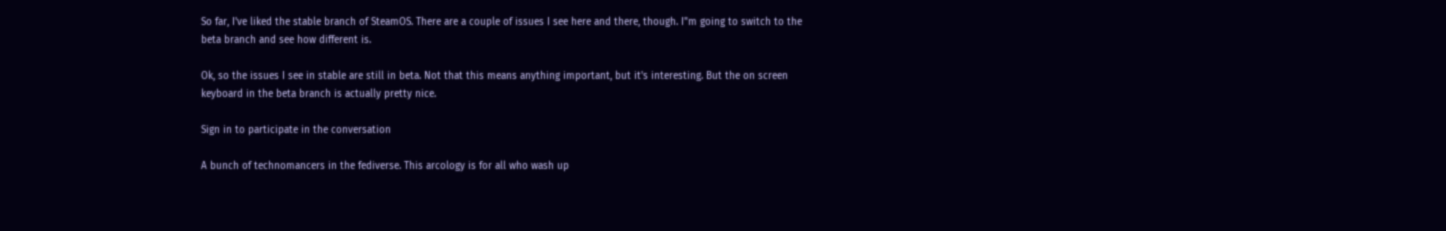So far, I've liked the stable branch of SteamOS. There are a couple of issues I see here and there, though. I"m going to switch to the beta branch and see how different is.

Ok, so the issues I see in stable are still in beta. Not that this means anything important, but it's interesting. But the on screen keyboard in the beta branch is actually pretty nice.

Sign in to participate in the conversation

A bunch of technomancers in the fediverse. This arcology is for all who wash up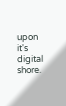upon it's digital shore.